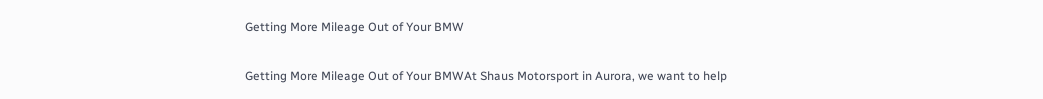Getting More Mileage Out of Your BMW

Getting More Mileage Out of Your BMWAt Shaus Motorsport in Aurora, we want to help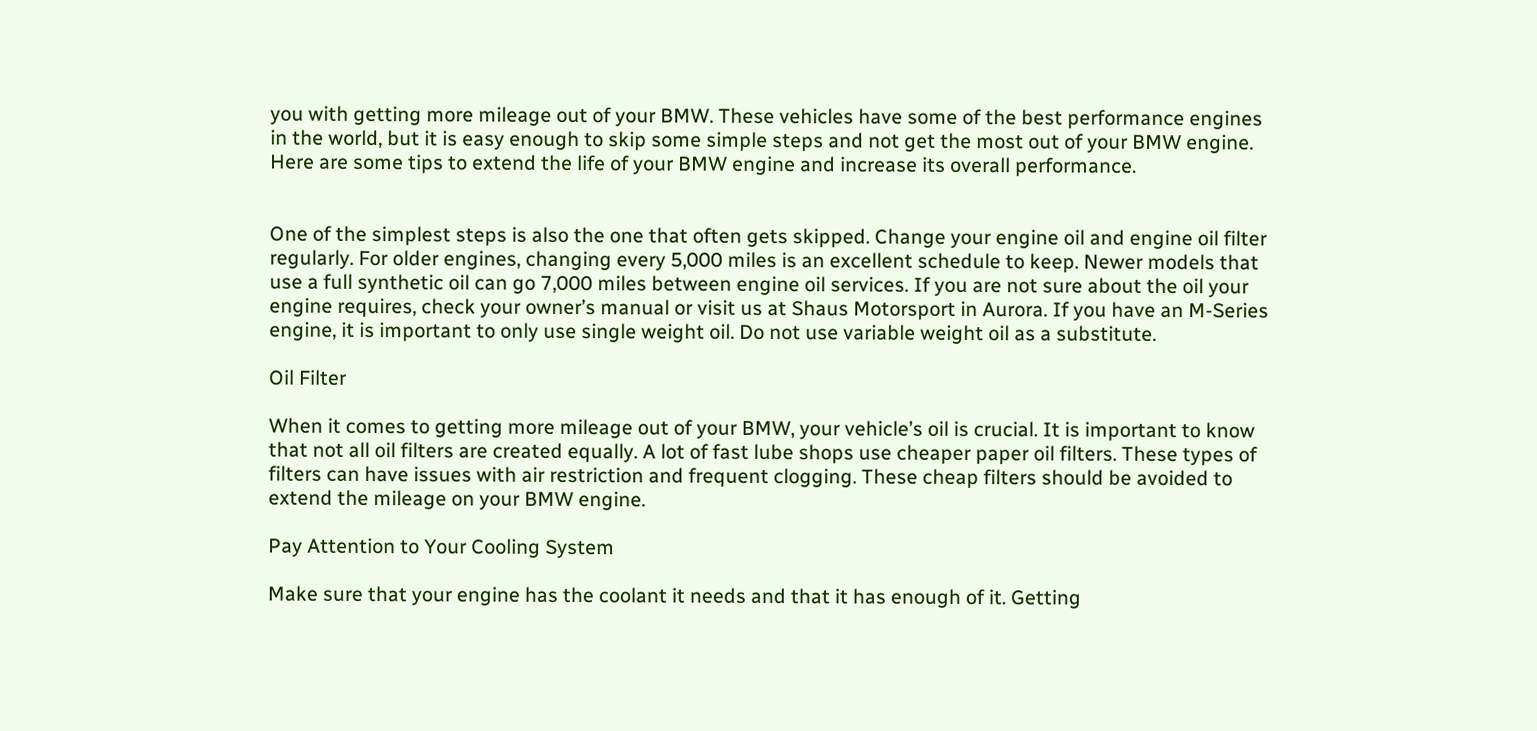you with getting more mileage out of your BMW. These vehicles have some of the best performance engines in the world, but it is easy enough to skip some simple steps and not get the most out of your BMW engine. Here are some tips to extend the life of your BMW engine and increase its overall performance.


One of the simplest steps is also the one that often gets skipped. Change your engine oil and engine oil filter regularly. For older engines, changing every 5,000 miles is an excellent schedule to keep. Newer models that use a full synthetic oil can go 7,000 miles between engine oil services. If you are not sure about the oil your engine requires, check your owner’s manual or visit us at Shaus Motorsport in Aurora. If you have an M-Series engine, it is important to only use single weight oil. Do not use variable weight oil as a substitute.

Oil Filter

When it comes to getting more mileage out of your BMW, your vehicle’s oil is crucial. It is important to know that not all oil filters are created equally. A lot of fast lube shops use cheaper paper oil filters. These types of filters can have issues with air restriction and frequent clogging. These cheap filters should be avoided to extend the mileage on your BMW engine.

Pay Attention to Your Cooling System

Make sure that your engine has the coolant it needs and that it has enough of it. Getting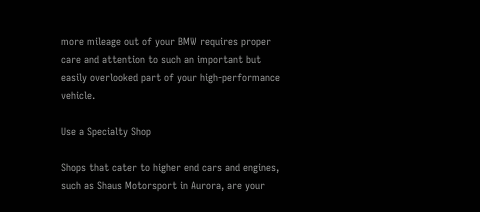more mileage out of your BMW requires proper care and attention to such an important but easily overlooked part of your high-performance vehicle.

Use a Specialty Shop

Shops that cater to higher end cars and engines, such as Shaus Motorsport in Aurora, are your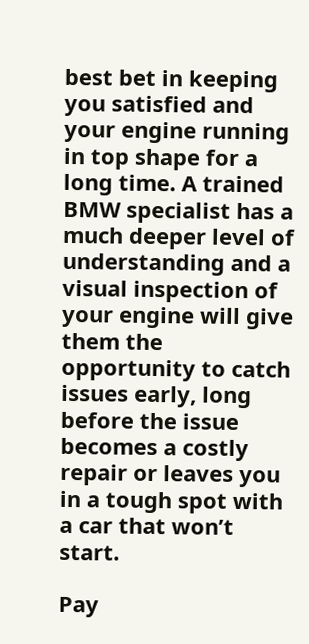best bet in keeping you satisfied and your engine running in top shape for a long time. A trained BMW specialist has a much deeper level of understanding and a visual inspection of your engine will give them the opportunity to catch issues early, long before the issue becomes a costly repair or leaves you in a tough spot with a car that won’t start.

Pay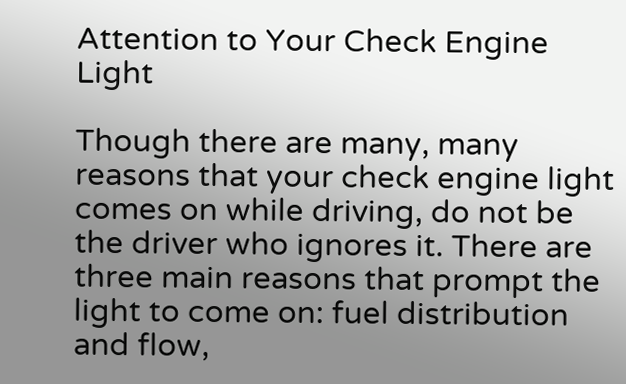Attention to Your Check Engine Light

Though there are many, many reasons that your check engine light comes on while driving, do not be the driver who ignores it. There are three main reasons that prompt the light to come on: fuel distribution and flow,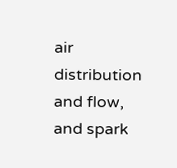air distribution and flow, and spark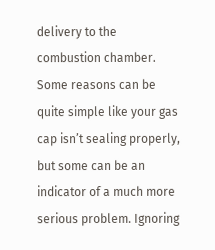delivery to the combustion chamber. Some reasons can be quite simple like your gas cap isn’t sealing properly, but some can be an indicator of a much more serious problem. Ignoring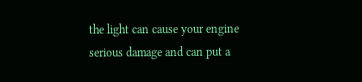the light can cause your engine serious damage and can put a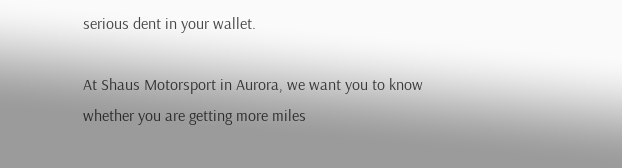serious dent in your wallet.

At Shaus Motorsport in Aurora, we want you to know whether you are getting more miles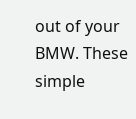out of your BMW. These simple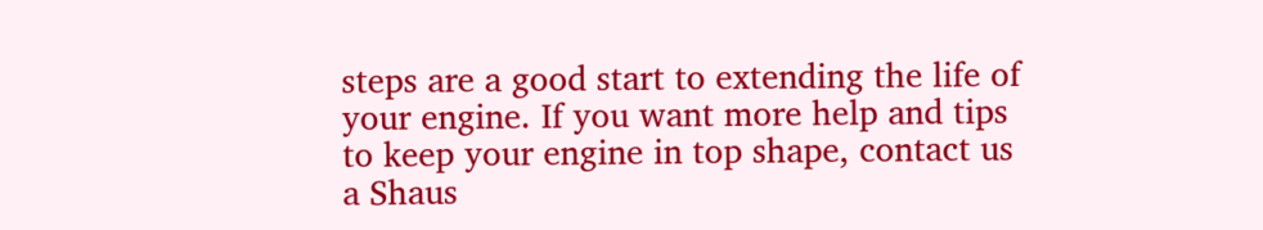steps are a good start to extending the life of your engine. If you want more help and tips to keep your engine in top shape, contact us a Shaus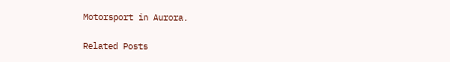Motorsport in Aurora.

Related Posts